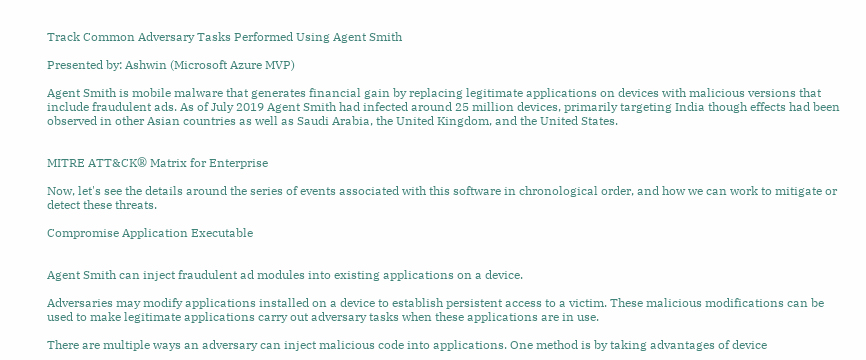Track Common Adversary Tasks Performed Using Agent Smith

Presented by: Ashwin (Microsoft Azure MVP)

Agent Smith is mobile malware that generates financial gain by replacing legitimate applications on devices with malicious versions that include fraudulent ads. As of July 2019 Agent Smith had infected around 25 million devices, primarily targeting India though effects had been observed in other Asian countries as well as Saudi Arabia, the United Kingdom, and the United States.


MITRE ATT&CK® Matrix for Enterprise

Now, let's see the details around the series of events associated with this software in chronological order, and how we can work to mitigate or detect these threats.

Compromise Application Executable


Agent Smith can inject fraudulent ad modules into existing applications on a device.

Adversaries may modify applications installed on a device to establish persistent access to a victim. These malicious modifications can be used to make legitimate applications carry out adversary tasks when these applications are in use.

There are multiple ways an adversary can inject malicious code into applications. One method is by taking advantages of device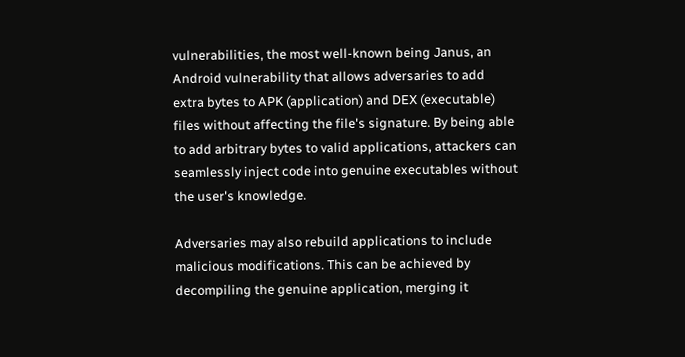vulnerabilities, the most well-known being Janus, an Android vulnerability that allows adversaries to add extra bytes to APK (application) and DEX (executable) files without affecting the file's signature. By being able to add arbitrary bytes to valid applications, attackers can seamlessly inject code into genuine executables without the user's knowledge.

Adversaries may also rebuild applications to include malicious modifications. This can be achieved by decompiling the genuine application, merging it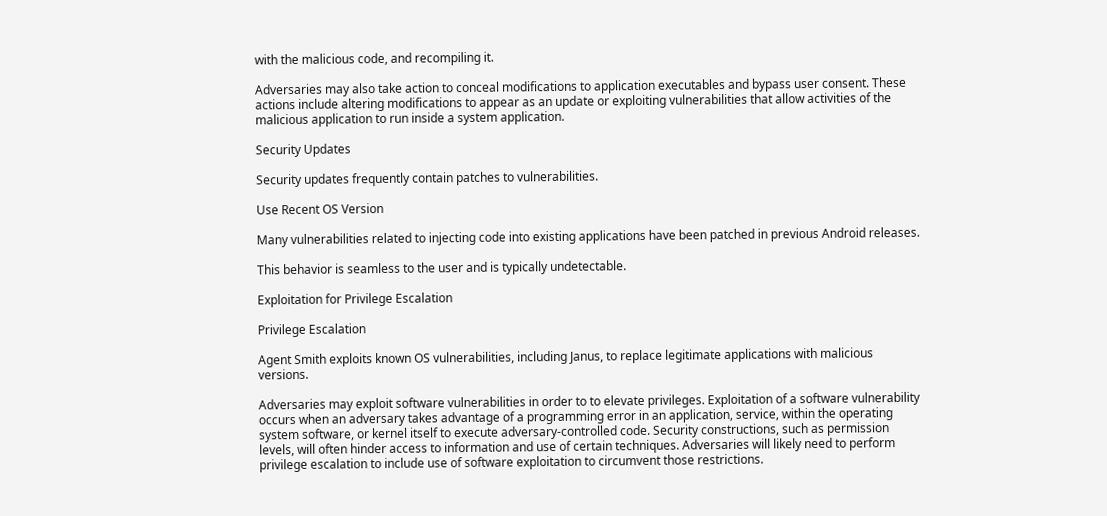with the malicious code, and recompiling it.

Adversaries may also take action to conceal modifications to application executables and bypass user consent. These actions include altering modifications to appear as an update or exploiting vulnerabilities that allow activities of the malicious application to run inside a system application.

Security Updates

Security updates frequently contain patches to vulnerabilities.

Use Recent OS Version

Many vulnerabilities related to injecting code into existing applications have been patched in previous Android releases.

This behavior is seamless to the user and is typically undetectable.

Exploitation for Privilege Escalation

Privilege Escalation

Agent Smith exploits known OS vulnerabilities, including Janus, to replace legitimate applications with malicious versions.

Adversaries may exploit software vulnerabilities in order to to elevate privileges. Exploitation of a software vulnerability occurs when an adversary takes advantage of a programming error in an application, service, within the operating system software, or kernel itself to execute adversary-controlled code. Security constructions, such as permission levels, will often hinder access to information and use of certain techniques. Adversaries will likely need to perform privilege escalation to include use of software exploitation to circumvent those restrictions.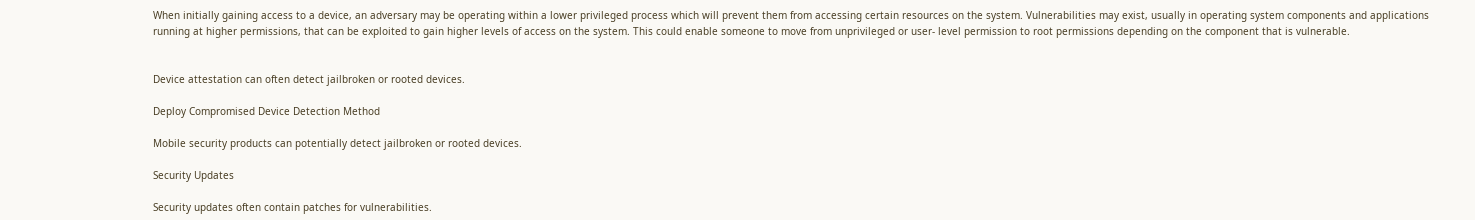When initially gaining access to a device, an adversary may be operating within a lower privileged process which will prevent them from accessing certain resources on the system. Vulnerabilities may exist, usually in operating system components and applications running at higher permissions, that can be exploited to gain higher levels of access on the system. This could enable someone to move from unprivileged or user- level permission to root permissions depending on the component that is vulnerable.


Device attestation can often detect jailbroken or rooted devices.

Deploy Compromised Device Detection Method

Mobile security products can potentially detect jailbroken or rooted devices.

Security Updates

Security updates often contain patches for vulnerabilities.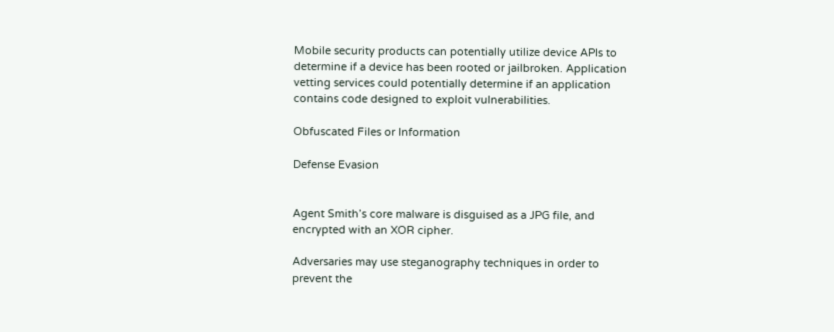Mobile security products can potentially utilize device APIs to determine if a device has been rooted or jailbroken. Application vetting services could potentially determine if an application contains code designed to exploit vulnerabilities.

Obfuscated Files or Information

Defense Evasion


Agent Smith’s core malware is disguised as a JPG file, and encrypted with an XOR cipher.

Adversaries may use steganography techniques in order to prevent the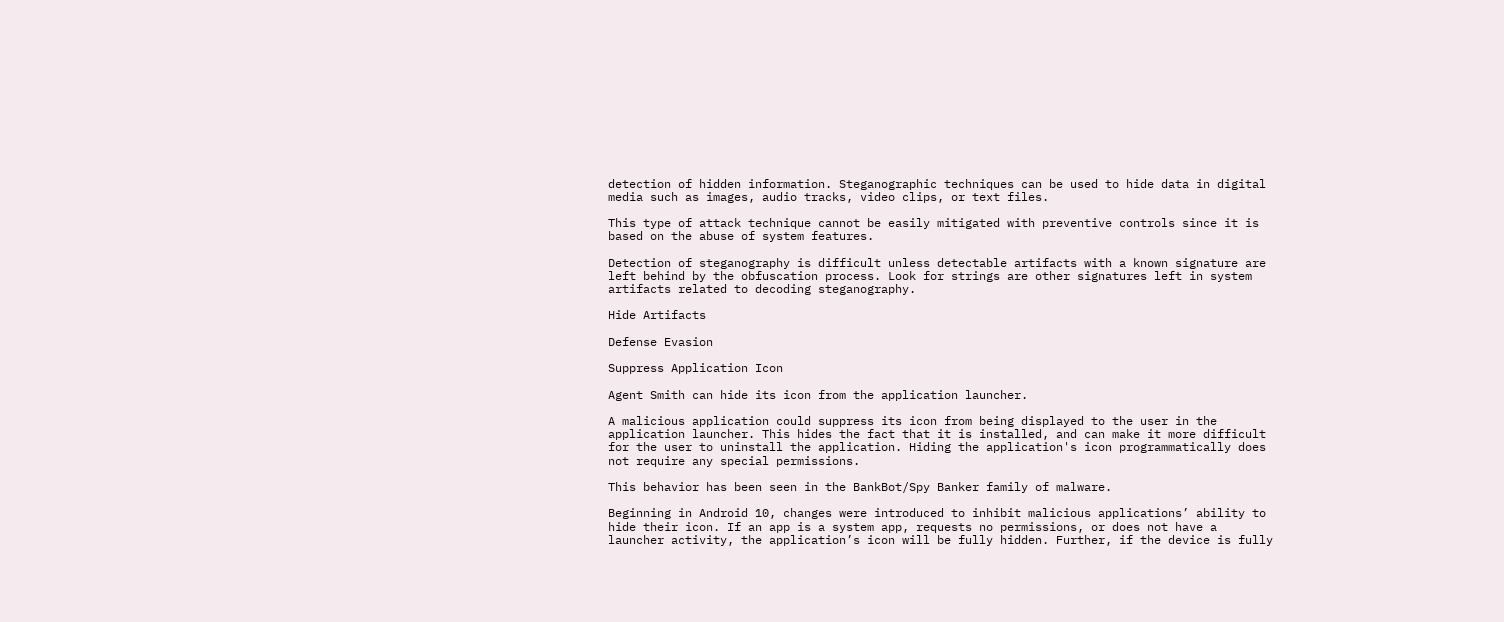detection of hidden information. Steganographic techniques can be used to hide data in digital media such as images, audio tracks, video clips, or text files.

This type of attack technique cannot be easily mitigated with preventive controls since it is based on the abuse of system features.

Detection of steganography is difficult unless detectable artifacts with a known signature are left behind by the obfuscation process. Look for strings are other signatures left in system artifacts related to decoding steganography.

Hide Artifacts

Defense Evasion

Suppress Application Icon

Agent Smith can hide its icon from the application launcher.

A malicious application could suppress its icon from being displayed to the user in the application launcher. This hides the fact that it is installed, and can make it more difficult for the user to uninstall the application. Hiding the application's icon programmatically does not require any special permissions.

This behavior has been seen in the BankBot/Spy Banker family of malware.

Beginning in Android 10, changes were introduced to inhibit malicious applications’ ability to hide their icon. If an app is a system app, requests no permissions, or does not have a launcher activity, the application’s icon will be fully hidden. Further, if the device is fully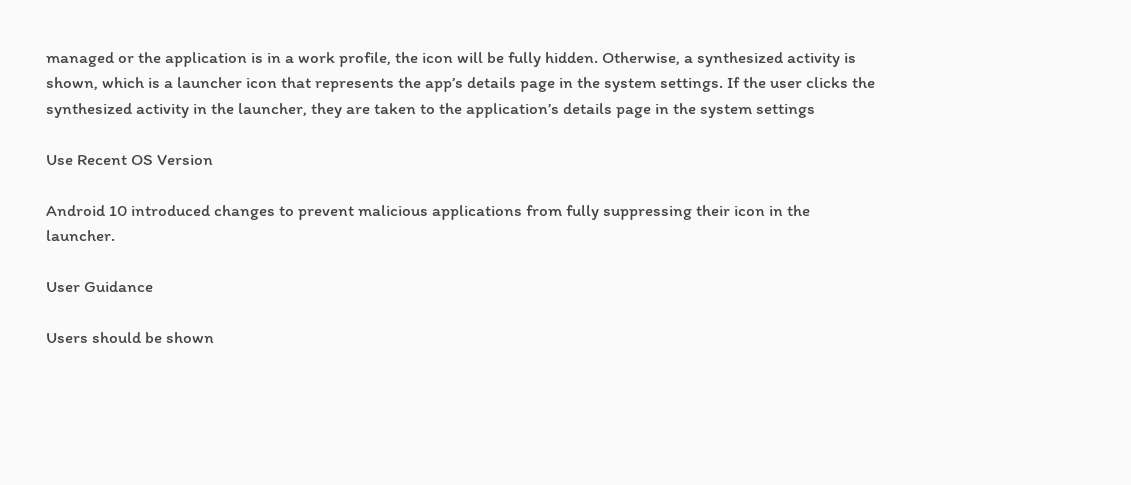managed or the application is in a work profile, the icon will be fully hidden. Otherwise, a synthesized activity is shown, which is a launcher icon that represents the app’s details page in the system settings. If the user clicks the synthesized activity in the launcher, they are taken to the application’s details page in the system settings

Use Recent OS Version

Android 10 introduced changes to prevent malicious applications from fully suppressing their icon in the launcher.

User Guidance

Users should be shown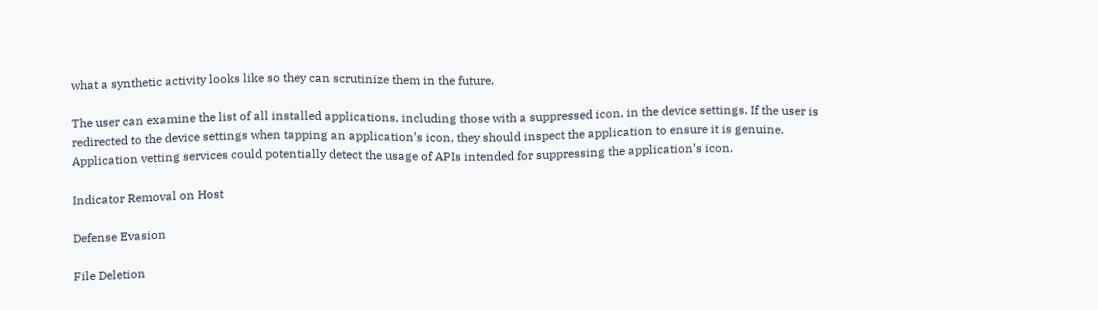what a synthetic activity looks like so they can scrutinize them in the future.

The user can examine the list of all installed applications, including those with a suppressed icon, in the device settings. If the user is redirected to the device settings when tapping an application’s icon, they should inspect the application to ensure it is genuine. Application vetting services could potentially detect the usage of APIs intended for suppressing the application’s icon.

Indicator Removal on Host

Defense Evasion

File Deletion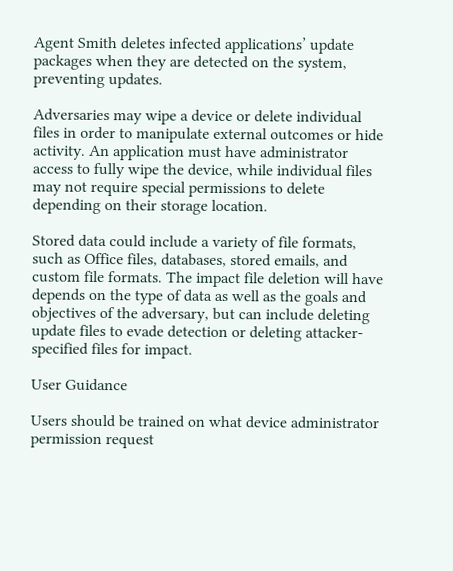Agent Smith deletes infected applications’ update packages when they are detected on the system, preventing updates.

Adversaries may wipe a device or delete individual files in order to manipulate external outcomes or hide activity. An application must have administrator access to fully wipe the device, while individual files may not require special permissions to delete depending on their storage location.

Stored data could include a variety of file formats, such as Office files, databases, stored emails, and custom file formats. The impact file deletion will have depends on the type of data as well as the goals and objectives of the adversary, but can include deleting update files to evade detection or deleting attacker-specified files for impact.

User Guidance

Users should be trained on what device administrator permission request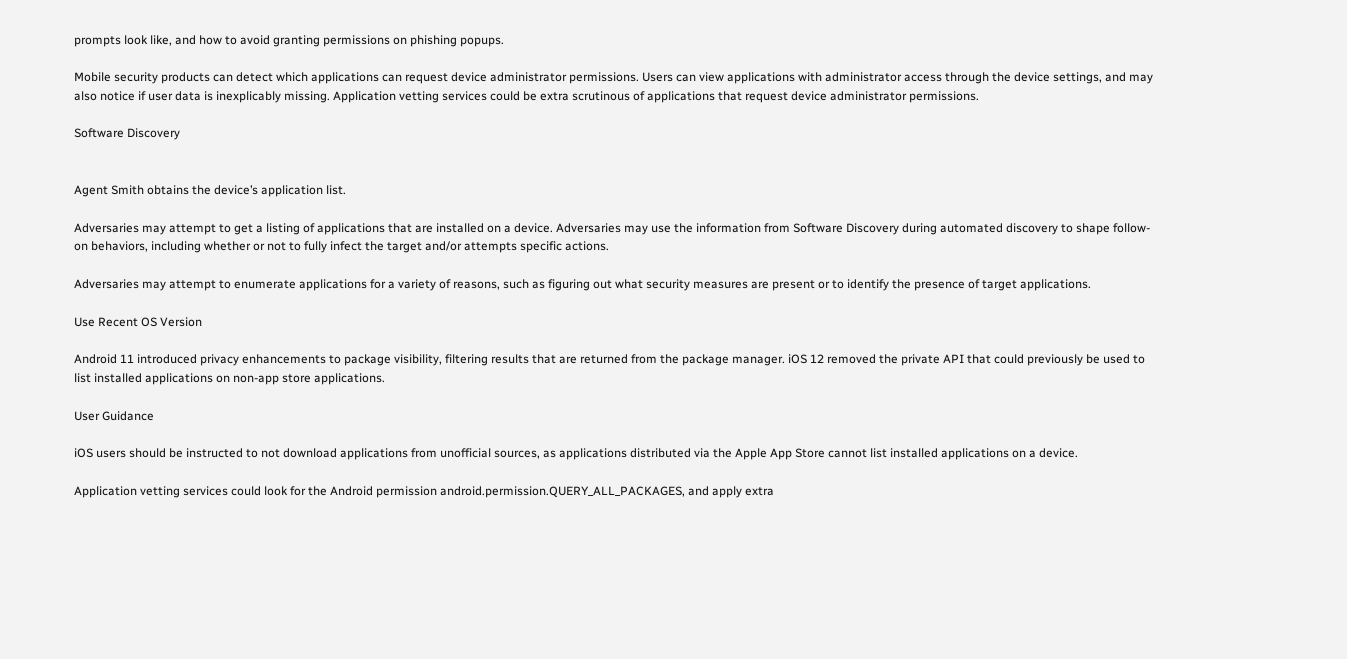prompts look like, and how to avoid granting permissions on phishing popups.

Mobile security products can detect which applications can request device administrator permissions. Users can view applications with administrator access through the device settings, and may also notice if user data is inexplicably missing. Application vetting services could be extra scrutinous of applications that request device administrator permissions.

Software Discovery


Agent Smith obtains the device’s application list.

Adversaries may attempt to get a listing of applications that are installed on a device. Adversaries may use the information from Software Discovery during automated discovery to shape follow-on behaviors, including whether or not to fully infect the target and/or attempts specific actions.

Adversaries may attempt to enumerate applications for a variety of reasons, such as figuring out what security measures are present or to identify the presence of target applications.

Use Recent OS Version

Android 11 introduced privacy enhancements to package visibility, filtering results that are returned from the package manager. iOS 12 removed the private API that could previously be used to list installed applications on non-app store applications.

User Guidance

iOS users should be instructed to not download applications from unofficial sources, as applications distributed via the Apple App Store cannot list installed applications on a device.

Application vetting services could look for the Android permission android.permission.QUERY_ALL_PACKAGES, and apply extra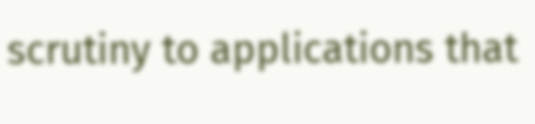scrutiny to applications that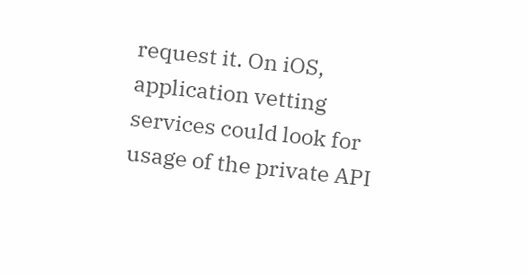request it. On iOS, application vetting services could look for usage of the private API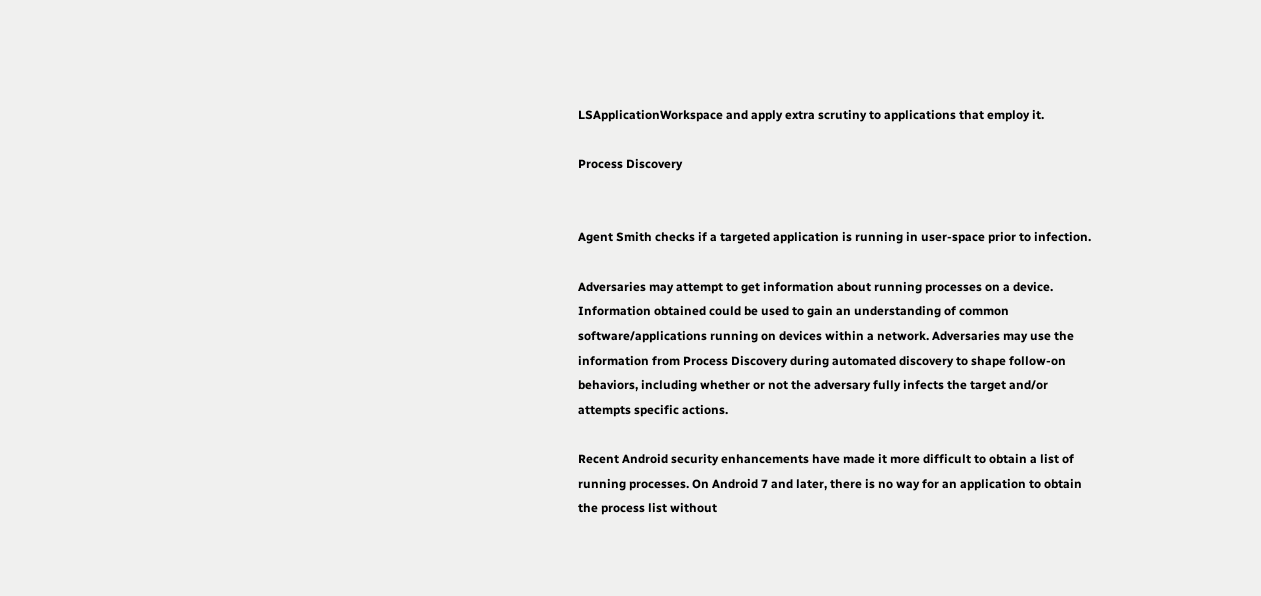LSApplicationWorkspace and apply extra scrutiny to applications that employ it.

Process Discovery


Agent Smith checks if a targeted application is running in user-space prior to infection.

Adversaries may attempt to get information about running processes on a device. Information obtained could be used to gain an understanding of common software/applications running on devices within a network. Adversaries may use the information from Process Discovery during automated discovery to shape follow-on behaviors, including whether or not the adversary fully infects the target and/or attempts specific actions.

Recent Android security enhancements have made it more difficult to obtain a list of running processes. On Android 7 and later, there is no way for an application to obtain the process list without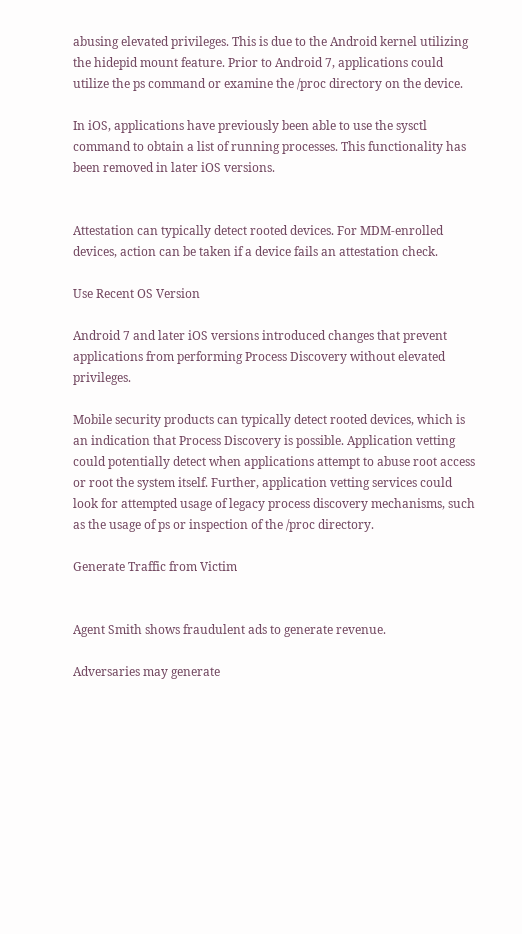abusing elevated privileges. This is due to the Android kernel utilizing the hidepid mount feature. Prior to Android 7, applications could utilize the ps command or examine the /proc directory on the device.

In iOS, applications have previously been able to use the sysctl command to obtain a list of running processes. This functionality has been removed in later iOS versions.


Attestation can typically detect rooted devices. For MDM-enrolled devices, action can be taken if a device fails an attestation check.

Use Recent OS Version

Android 7 and later iOS versions introduced changes that prevent applications from performing Process Discovery without elevated privileges.

Mobile security products can typically detect rooted devices, which is an indication that Process Discovery is possible. Application vetting could potentially detect when applications attempt to abuse root access or root the system itself. Further, application vetting services could look for attempted usage of legacy process discovery mechanisms, such as the usage of ps or inspection of the /proc directory.

Generate Traffic from Victim


Agent Smith shows fraudulent ads to generate revenue.

Adversaries may generate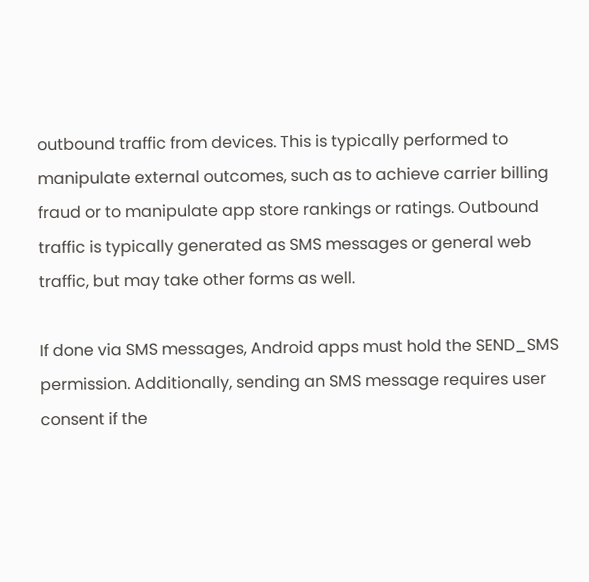outbound traffic from devices. This is typically performed to manipulate external outcomes, such as to achieve carrier billing fraud or to manipulate app store rankings or ratings. Outbound traffic is typically generated as SMS messages or general web traffic, but may take other forms as well.

If done via SMS messages, Android apps must hold the SEND_SMS permission. Additionally, sending an SMS message requires user consent if the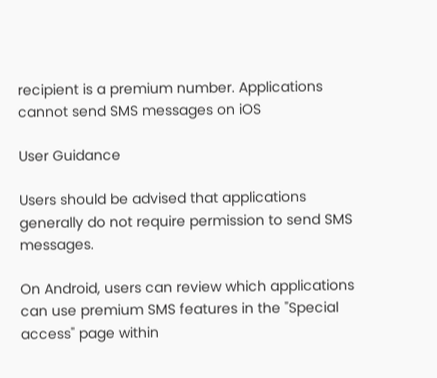recipient is a premium number. Applications cannot send SMS messages on iOS

User Guidance

Users should be advised that applications generally do not require permission to send SMS messages.

On Android, users can review which applications can use premium SMS features in the "Special access" page within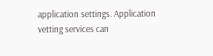application settings. Application vetting services can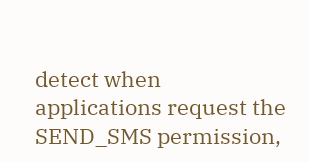detect when applications request the SEND_SMS permission,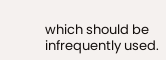which should be infrequently used.